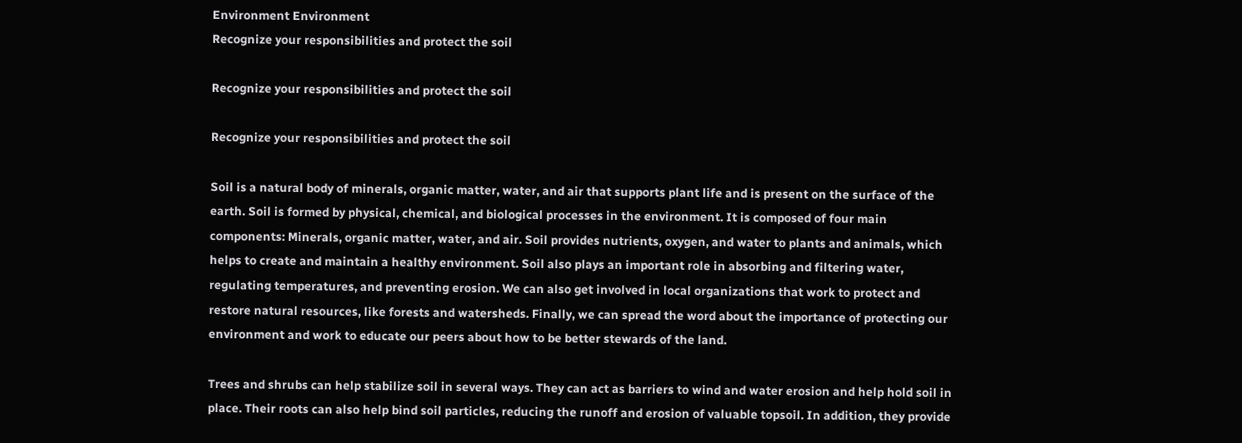Environment Environment
Recognize your responsibilities and protect the soil

Recognize your responsibilities and protect the soil

Recognize your responsibilities and protect the soil

Soil is a natural body of minerals, organic matter, water, and air that supports plant life and is present on the surface of the earth. Soil is formed by physical, chemical, and biological processes in the environment. It is composed of four main components: Minerals, organic matter, water, and air. Soil provides nutrients, oxygen, and water to plants and animals, which helps to create and maintain a healthy environment. Soil also plays an important role in absorbing and filtering water, regulating temperatures, and preventing erosion. We can also get involved in local organizations that work to protect and restore natural resources, like forests and watersheds. Finally, we can spread the word about the importance of protecting our environment and work to educate our peers about how to be better stewards of the land.

Trees and shrubs can help stabilize soil in several ways. They can act as barriers to wind and water erosion and help hold soil in place. Their roots can also help bind soil particles, reducing the runoff and erosion of valuable topsoil. In addition, they provide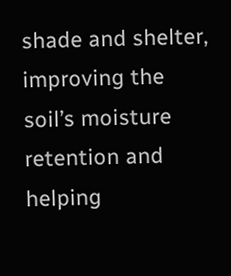shade and shelter, improving the soil’s moisture retention and helping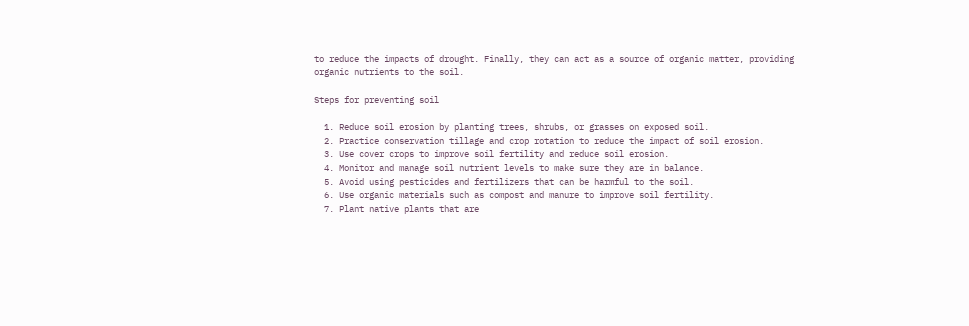to reduce the impacts of drought. Finally, they can act as a source of organic matter, providing organic nutrients to the soil.

Steps for preventing soil

  1. Reduce soil erosion by planting trees, shrubs, or grasses on exposed soil.
  2. Practice conservation tillage and crop rotation to reduce the impact of soil erosion.
  3. Use cover crops to improve soil fertility and reduce soil erosion.
  4. Monitor and manage soil nutrient levels to make sure they are in balance.
  5. Avoid using pesticides and fertilizers that can be harmful to the soil.
  6. Use organic materials such as compost and manure to improve soil fertility.
  7. Plant native plants that are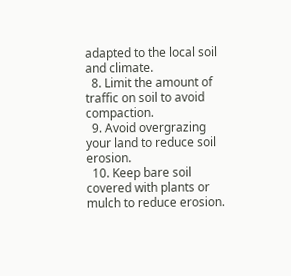adapted to the local soil and climate.
  8. Limit the amount of traffic on soil to avoid compaction.
  9. Avoid overgrazing your land to reduce soil erosion.
  10. Keep bare soil covered with plants or mulch to reduce erosion.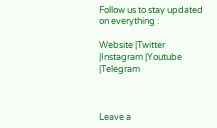Follow us to stay updated on everything :

Website |Twitter |Instagram |Youtube  |Telegram



Leave a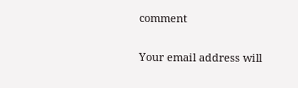comment

Your email address will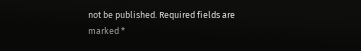not be published. Required fields are marked *